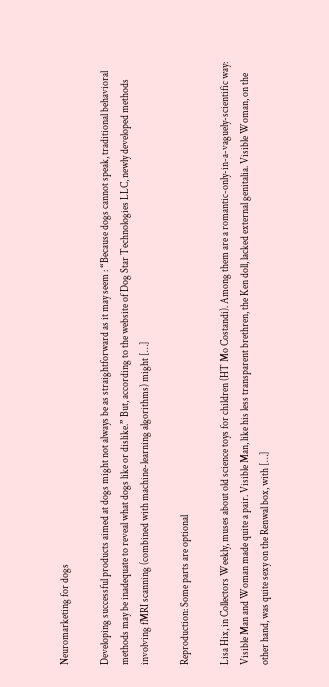Neuromarketing for dogs

Developing successful products aimed at dogs might not always be as straightforward as it may seem : “Because dogs cannot speak, traditional behavioral methods may be inadequate to reveal what dogs like or dislike.” But, according to the website of Dog Star Technologies LLC, newly developed methods involving fMRI scanning (combined with machine-learning algorithms) might […]

Reproduction: Some parts are optional

Lisa Hix, in Collectors Weekly, muses about old science toys for children (HT Mo Costandi). Among them are a romantic-only-in-a-vaguely-scientific way: Visible Man and Woman made quite a pair. Visible Man, like his less transparent brethren, the Ken doll, lacked external genitalia. Visible Woman, on the other hand, was quite sexy on the Renwal box, with […]